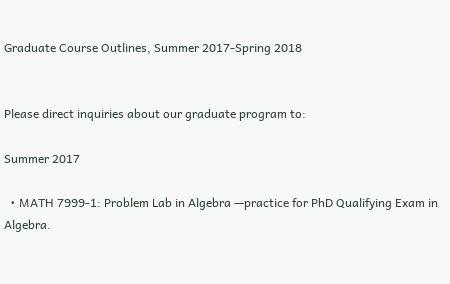Graduate Course Outlines, Summer 2017-Spring 2018


Please direct inquiries about our graduate program to:

Summer 2017

  • MATH 7999-1: Problem Lab in Algebra —practice for PhD Qualifying Exam in Algebra.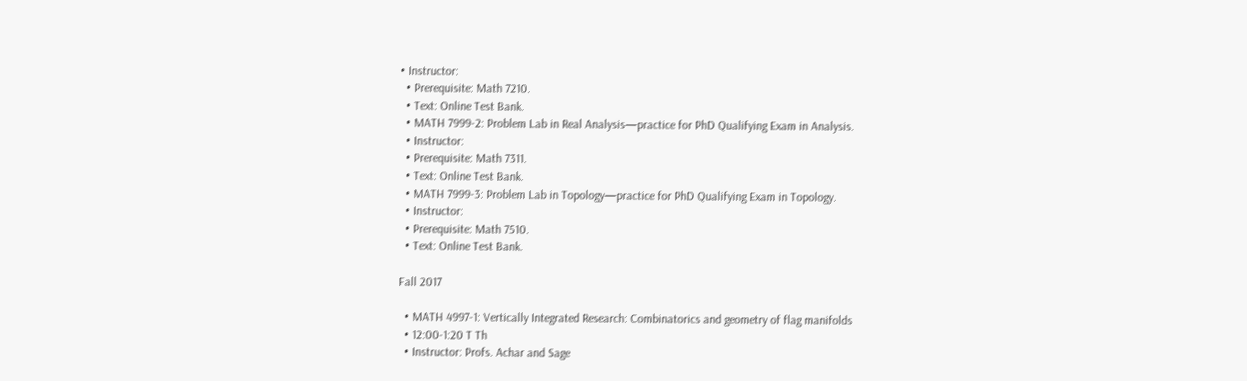• Instructor:
  • Prerequisite: Math 7210.
  • Text: Online Test Bank.
  • MATH 7999-2: Problem Lab in Real Analysis—practice for PhD Qualifying Exam in Analysis.
  • Instructor:
  • Prerequisite: Math 7311.
  • Text: Online Test Bank.
  • MATH 7999-3: Problem Lab in Topology—practice for PhD Qualifying Exam in Topology.
  • Instructor:
  • Prerequisite: Math 7510.
  • Text: Online Test Bank.

Fall 2017

  • MATH 4997-1: Vertically Integrated Research: Combinatorics and geometry of flag manifolds
  • 12:00-1:20 T Th
  • Instructor: Profs. Achar and Sage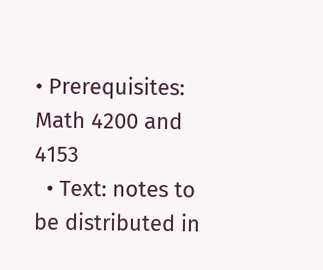• Prerequisites: Math 4200 and 4153
  • Text: notes to be distributed in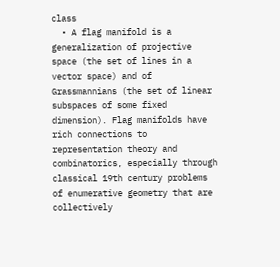class
  • A flag manifold is a generalization of projective space (the set of lines in a vector space) and of Grassmannians (the set of linear subspaces of some fixed dimension). Flag manifolds have rich connections to representation theory and combinatorics, especially through classical 19th century problems of enumerative geometry that are collectively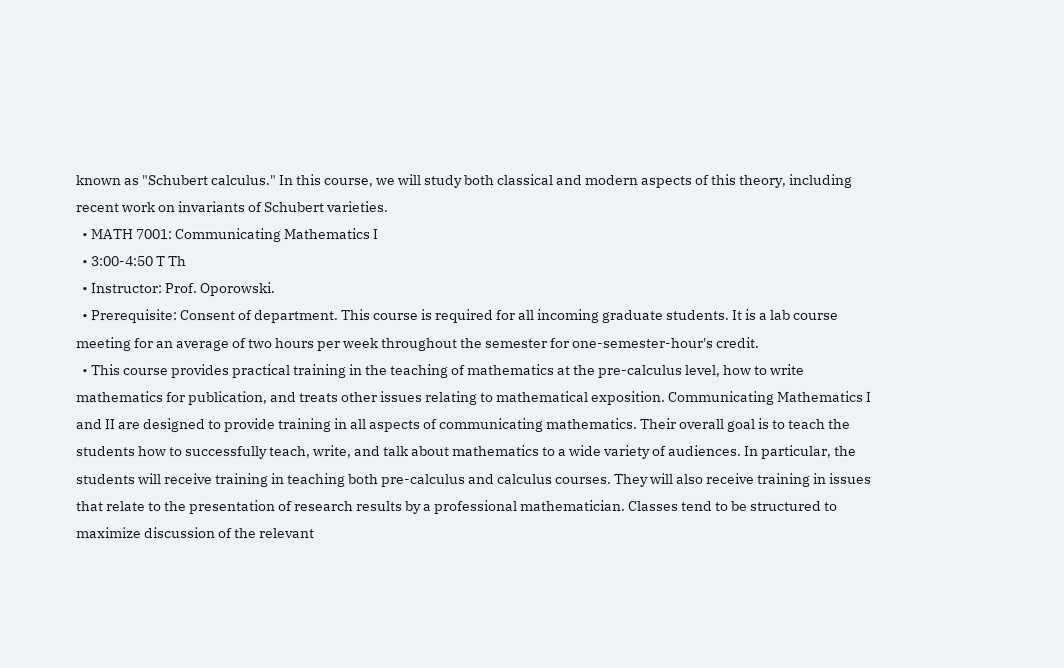known as "Schubert calculus." In this course, we will study both classical and modern aspects of this theory, including recent work on invariants of Schubert varieties.
  • MATH 7001: Communicating Mathematics I
  • 3:00-4:50 T Th
  • Instructor: Prof. Oporowski.
  • Prerequisite: Consent of department. This course is required for all incoming graduate students. It is a lab course meeting for an average of two hours per week throughout the semester for one-semester-hour's credit.
  • This course provides practical training in the teaching of mathematics at the pre-calculus level, how to write mathematics for publication, and treats other issues relating to mathematical exposition. Communicating Mathematics I and II are designed to provide training in all aspects of communicating mathematics. Their overall goal is to teach the students how to successfully teach, write, and talk about mathematics to a wide variety of audiences. In particular, the students will receive training in teaching both pre-calculus and calculus courses. They will also receive training in issues that relate to the presentation of research results by a professional mathematician. Classes tend to be structured to maximize discussion of the relevant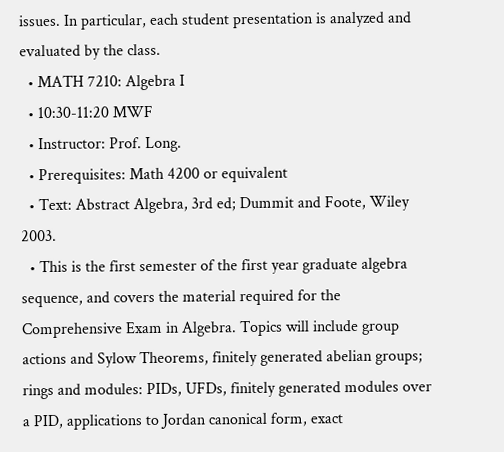issues. In particular, each student presentation is analyzed and evaluated by the class.
  • MATH 7210: Algebra I
  • 10:30-11:20 MWF
  • Instructor: Prof. Long.
  • Prerequisites: Math 4200 or equivalent
  • Text: Abstract Algebra, 3rd ed; Dummit and Foote, Wiley 2003.
  • This is the first semester of the first year graduate algebra sequence, and covers the material required for the Comprehensive Exam in Algebra. Topics will include group actions and Sylow Theorems, finitely generated abelian groups; rings and modules: PIDs, UFDs, finitely generated modules over a PID, applications to Jordan canonical form, exact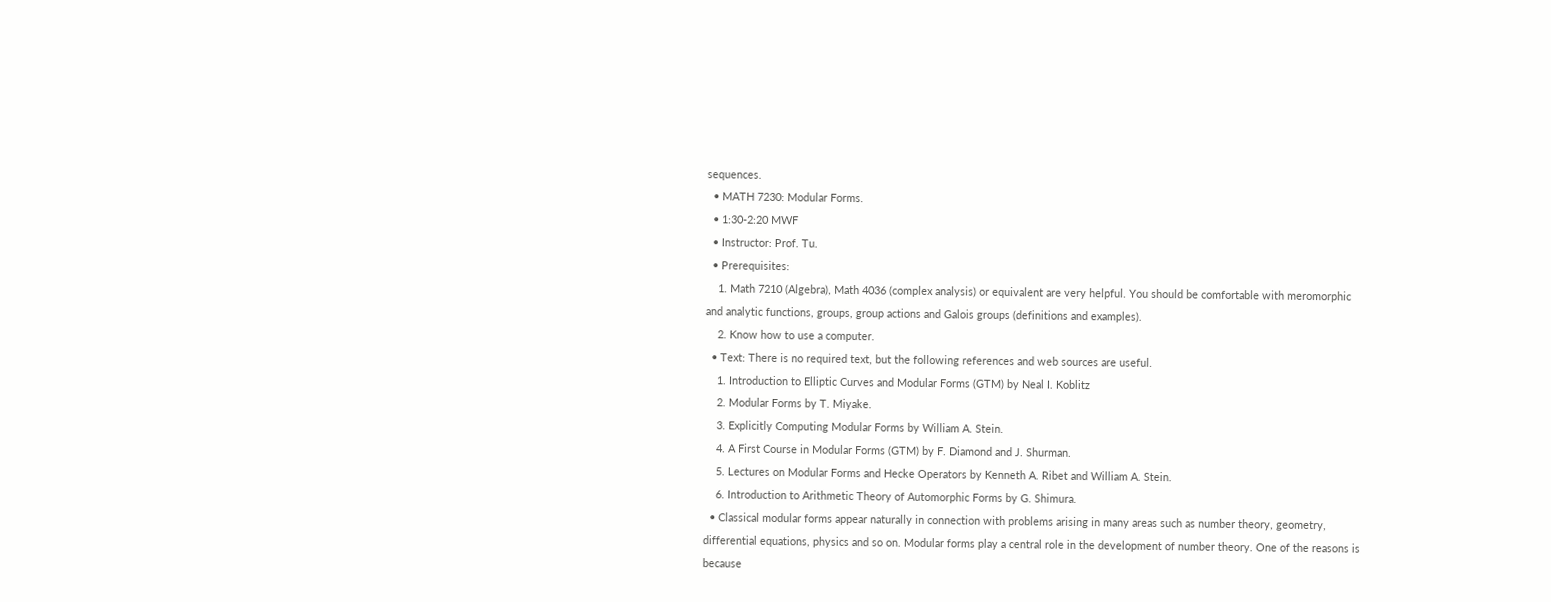sequences.
  • MATH 7230: Modular Forms.
  • 1:30-2:20 MWF
  • Instructor: Prof. Tu.
  • Prerequisites:
    1. Math 7210 (Algebra), Math 4036 (complex analysis) or equivalent are very helpful. You should be comfortable with meromorphic and analytic functions, groups, group actions and Galois groups (definitions and examples).
    2. Know how to use a computer.
  • Text: There is no required text, but the following references and web sources are useful.
    1. Introduction to Elliptic Curves and Modular Forms (GTM) by Neal I. Koblitz
    2. Modular Forms by T. Miyake.
    3. Explicitly Computing Modular Forms by William A. Stein.
    4. A First Course in Modular Forms (GTM) by F. Diamond and J. Shurman.
    5. Lectures on Modular Forms and Hecke Operators by Kenneth A. Ribet and William A. Stein.
    6. Introduction to Arithmetic Theory of Automorphic Forms by G. Shimura.
  • Classical modular forms appear naturally in connection with problems arising in many areas such as number theory, geometry, differential equations, physics and so on. Modular forms play a central role in the development of number theory. One of the reasons is because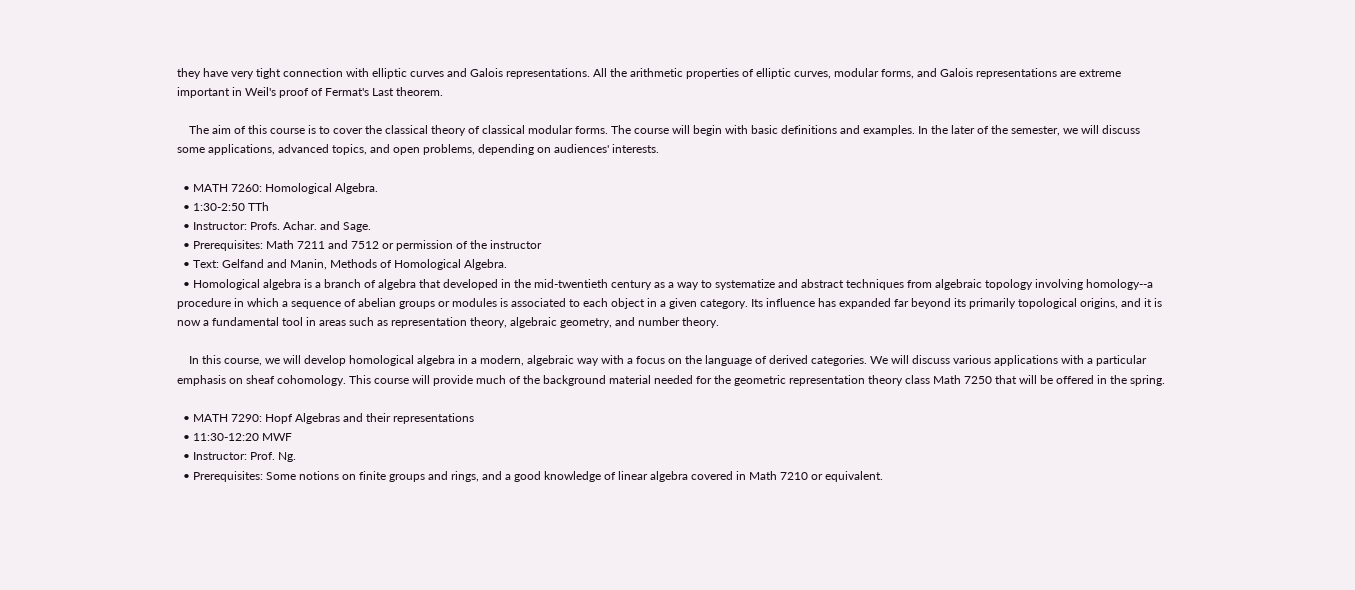they have very tight connection with elliptic curves and Galois representations. All the arithmetic properties of elliptic curves, modular forms, and Galois representations are extreme important in Weil's proof of Fermat's Last theorem.

    The aim of this course is to cover the classical theory of classical modular forms. The course will begin with basic definitions and examples. In the later of the semester, we will discuss some applications, advanced topics, and open problems, depending on audiences' interests.

  • MATH 7260: Homological Algebra.
  • 1:30-2:50 TTh
  • Instructor: Profs. Achar. and Sage.
  • Prerequisites: Math 7211 and 7512 or permission of the instructor
  • Text: Gelfand and Manin, Methods of Homological Algebra.
  • Homological algebra is a branch of algebra that developed in the mid-twentieth century as a way to systematize and abstract techniques from algebraic topology involving homology--a procedure in which a sequence of abelian groups or modules is associated to each object in a given category. Its influence has expanded far beyond its primarily topological origins, and it is now a fundamental tool in areas such as representation theory, algebraic geometry, and number theory.

    In this course, we will develop homological algebra in a modern, algebraic way with a focus on the language of derived categories. We will discuss various applications with a particular emphasis on sheaf cohomology. This course will provide much of the background material needed for the geometric representation theory class Math 7250 that will be offered in the spring.

  • MATH 7290: Hopf Algebras and their representations
  • 11:30-12:20 MWF
  • Instructor: Prof. Ng.
  • Prerequisites: Some notions on finite groups and rings, and a good knowledge of linear algebra covered in Math 7210 or equivalent.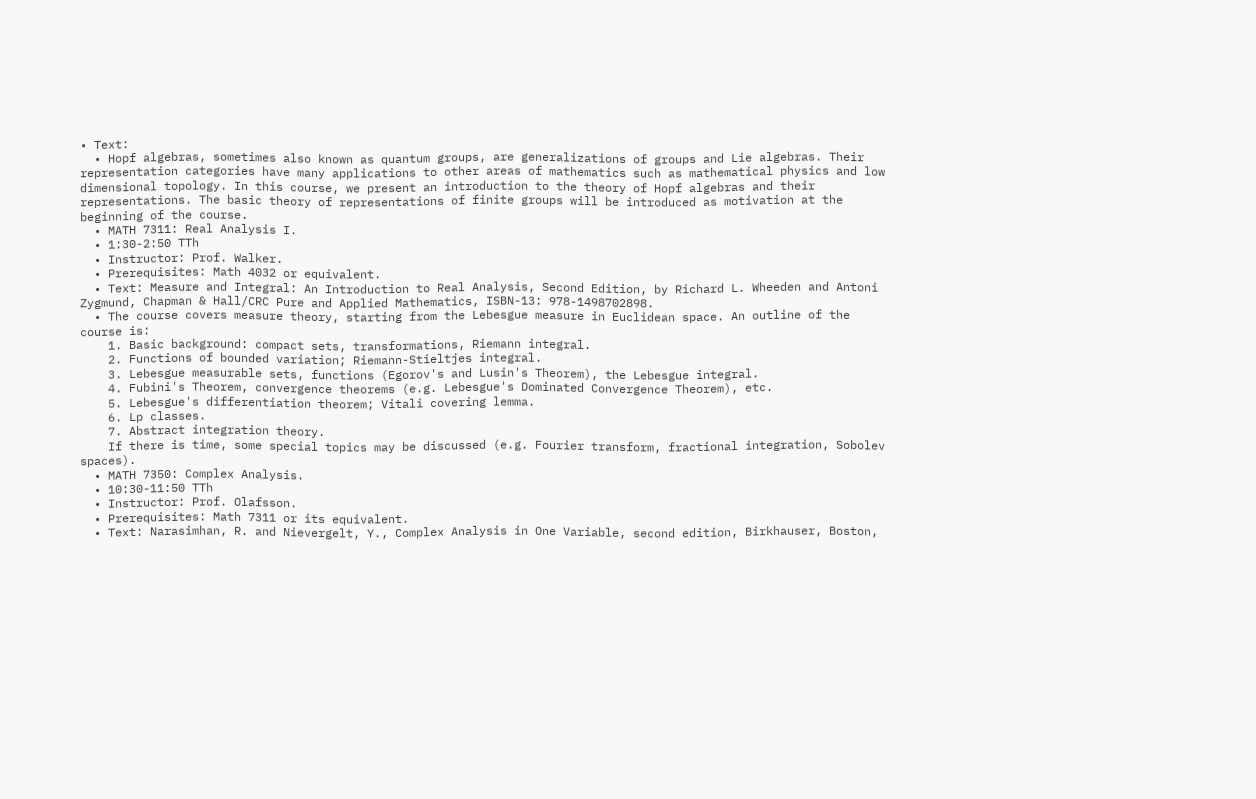• Text:
  • Hopf algebras, sometimes also known as quantum groups, are generalizations of groups and Lie algebras. Their representation categories have many applications to other areas of mathematics such as mathematical physics and low dimensional topology. In this course, we present an introduction to the theory of Hopf algebras and their representations. The basic theory of representations of finite groups will be introduced as motivation at the beginning of the course.
  • MATH 7311: Real Analysis I.
  • 1:30-2:50 TTh
  • Instructor: Prof. Walker.
  • Prerequisites: Math 4032 or equivalent.
  • Text: Measure and Integral: An Introduction to Real Analysis, Second Edition, by Richard L. Wheeden and Antoni Zygmund, Chapman & Hall/CRC Pure and Applied Mathematics, ISBN-13: 978-1498702898.
  • The course covers measure theory, starting from the Lebesgue measure in Euclidean space. An outline of the course is:
    1. Basic background: compact sets, transformations, Riemann integral.
    2. Functions of bounded variation; Riemann-Stieltjes integral.
    3. Lebesgue measurable sets, functions (Egorov's and Lusin's Theorem), the Lebesgue integral.
    4. Fubini's Theorem, convergence theorems (e.g. Lebesgue's Dominated Convergence Theorem), etc.
    5. Lebesgue's differentiation theorem; Vitali covering lemma.
    6. Lp classes.
    7. Abstract integration theory.
    If there is time, some special topics may be discussed (e.g. Fourier transform, fractional integration, Sobolev spaces).
  • MATH 7350: Complex Analysis.
  • 10:30-11:50 TTh
  • Instructor: Prof. Olafsson.
  • Prerequisites: Math 7311 or its equivalent.
  • Text: Narasimhan, R. and Nievergelt, Y., Complex Analysis in One Variable, second edition, Birkhauser, Boston,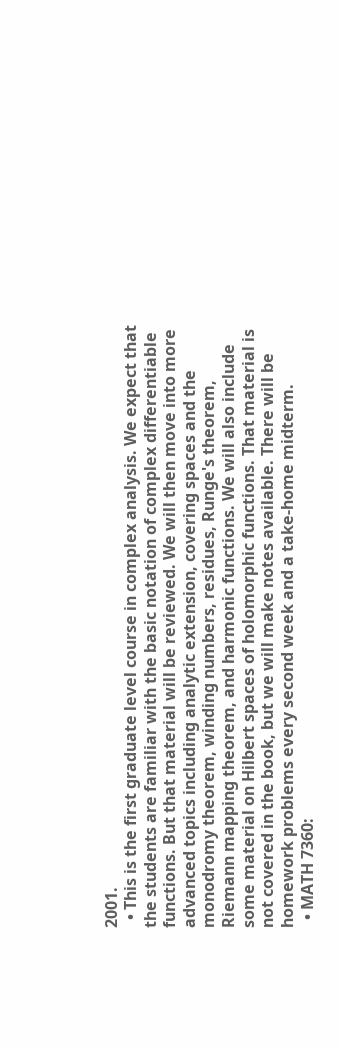2001.
  • This is the first graduate level course in complex analysis. We expect that the students are familiar with the basic notation of complex differentiable functions. But that material will be reviewed. We will then move into more advanced topics including analytic extension, covering spaces and the monodromy theorem, winding numbers, residues, Runge's theorem, Riemann mapping theorem, and harmonic functions. We will also include some material on Hilbert spaces of holomorphic functions. That material is not covered in the book, but we will make notes available. There will be homework problems every second week and a take-home midterm.
  • MATH 7360: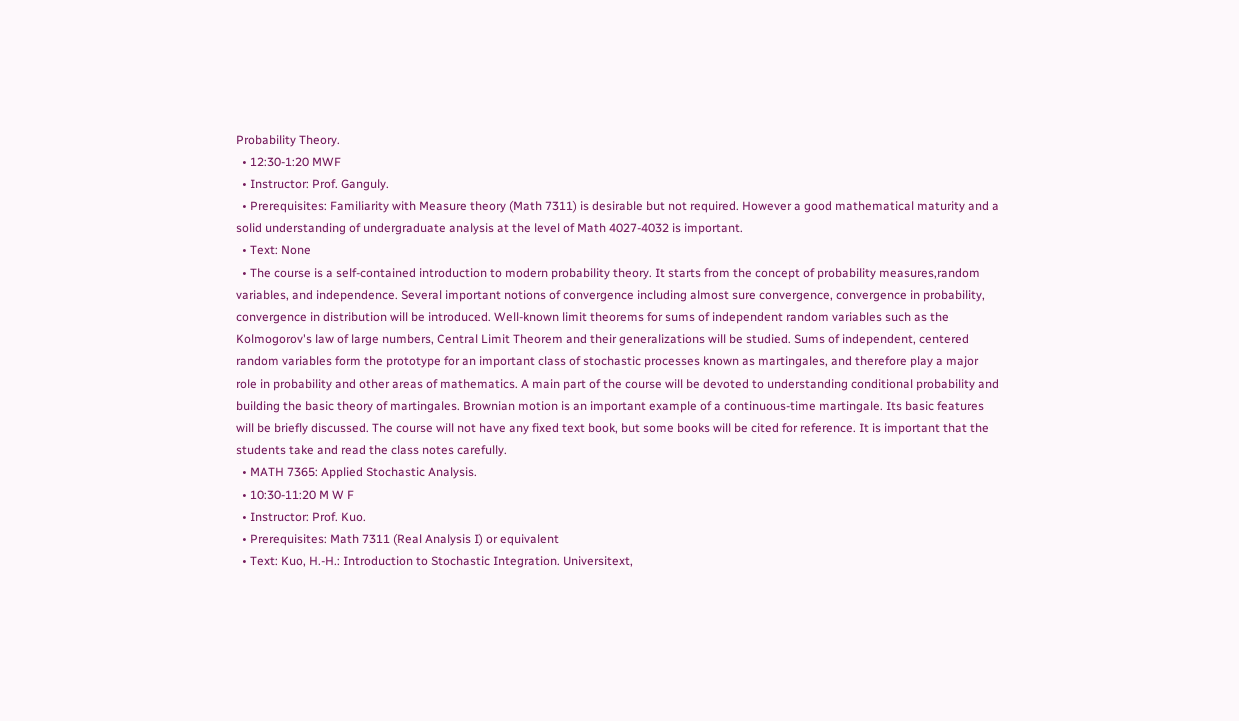Probability Theory.
  • 12:30-1:20 MWF
  • Instructor: Prof. Ganguly.
  • Prerequisites: Familiarity with Measure theory (Math 7311) is desirable but not required. However a good mathematical maturity and a solid understanding of undergraduate analysis at the level of Math 4027-4032 is important.
  • Text: None
  • The course is a self-contained introduction to modern probability theory. It starts from the concept of probability measures,random variables, and independence. Several important notions of convergence including almost sure convergence, convergence in probability, convergence in distribution will be introduced. Well-known limit theorems for sums of independent random variables such as the Kolmogorov's law of large numbers, Central Limit Theorem and their generalizations will be studied. Sums of independent, centered random variables form the prototype for an important class of stochastic processes known as martingales, and therefore play a major role in probability and other areas of mathematics. A main part of the course will be devoted to understanding conditional probability and building the basic theory of martingales. Brownian motion is an important example of a continuous-time martingale. Its basic features will be briefly discussed. The course will not have any fixed text book, but some books will be cited for reference. It is important that the students take and read the class notes carefully.
  • MATH 7365: Applied Stochastic Analysis.
  • 10:30-11:20 M W F
  • Instructor: Prof. Kuo.
  • Prerequisites: Math 7311 (Real Analysis I) or equivalent
  • Text: Kuo, H.-H.: Introduction to Stochastic Integration. Universitext,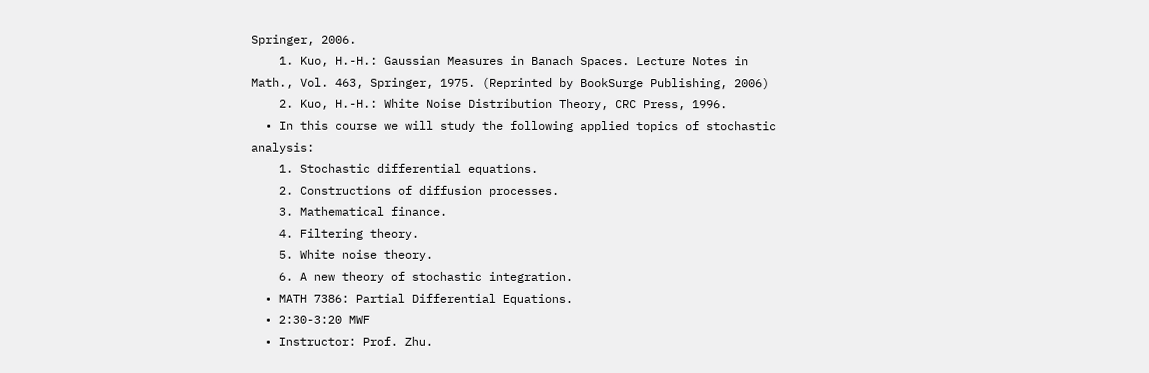Springer, 2006.
    1. Kuo, H.-H.: Gaussian Measures in Banach Spaces. Lecture Notes in Math., Vol. 463, Springer, 1975. (Reprinted by BookSurge Publishing, 2006)
    2. Kuo, H.-H.: White Noise Distribution Theory, CRC Press, 1996.
  • In this course we will study the following applied topics of stochastic analysis:
    1. Stochastic differential equations.
    2. Constructions of diffusion processes.
    3. Mathematical finance.
    4. Filtering theory.
    5. White noise theory.
    6. A new theory of stochastic integration.
  • MATH 7386: Partial Differential Equations.
  • 2:30-3:20 MWF
  • Instructor: Prof. Zhu.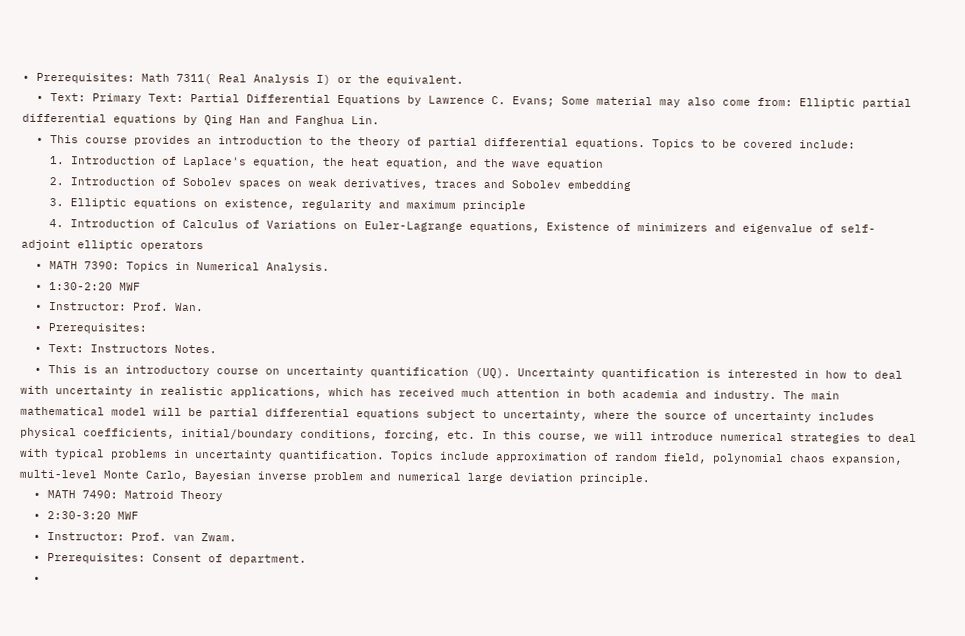• Prerequisites: Math 7311( Real Analysis I) or the equivalent.
  • Text: Primary Text: Partial Differential Equations by Lawrence C. Evans; Some material may also come from: Elliptic partial differential equations by Qing Han and Fanghua Lin.
  • This course provides an introduction to the theory of partial differential equations. Topics to be covered include:
    1. Introduction of Laplace's equation, the heat equation, and the wave equation
    2. Introduction of Sobolev spaces on weak derivatives, traces and Sobolev embedding
    3. Elliptic equations on existence, regularity and maximum principle
    4. Introduction of Calculus of Variations on Euler-Lagrange equations, Existence of minimizers and eigenvalue of self-adjoint elliptic operators
  • MATH 7390: Topics in Numerical Analysis.
  • 1:30-2:20 MWF
  • Instructor: Prof. Wan.
  • Prerequisites:
  • Text: Instructors Notes.
  • This is an introductory course on uncertainty quantification (UQ). Uncertainty quantification is interested in how to deal with uncertainty in realistic applications, which has received much attention in both academia and industry. The main mathematical model will be partial differential equations subject to uncertainty, where the source of uncertainty includes physical coefficients, initial/boundary conditions, forcing, etc. In this course, we will introduce numerical strategies to deal with typical problems in uncertainty quantification. Topics include approximation of random field, polynomial chaos expansion, multi-level Monte Carlo, Bayesian inverse problem and numerical large deviation principle.
  • MATH 7490: Matroid Theory
  • 2:30-3:20 MWF
  • Instructor: Prof. van Zwam.
  • Prerequisites: Consent of department.
  •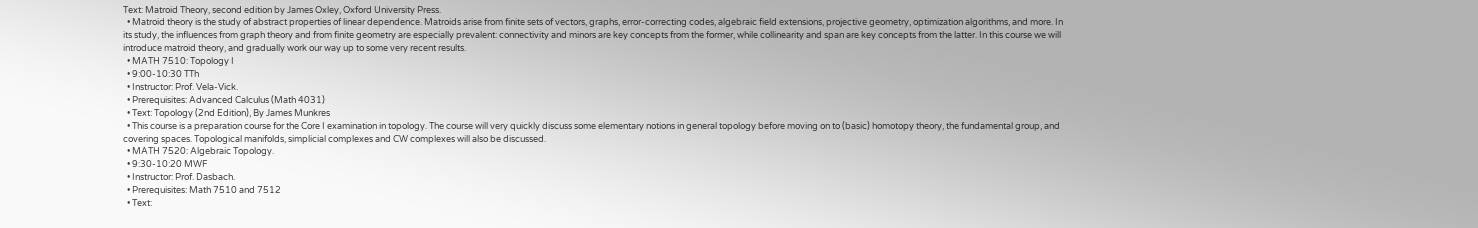Text: Matroid Theory, second edition by James Oxley, Oxford University Press.
  • Matroid theory is the study of abstract properties of linear dependence. Matroids arise from finite sets of vectors, graphs, error-correcting codes, algebraic field extensions, projective geometry, optimization algorithms, and more. In its study, the influences from graph theory and from finite geometry are especially prevalent: connectivity and minors are key concepts from the former, while collinearity and span are key concepts from the latter. In this course we will introduce matroid theory, and gradually work our way up to some very recent results.
  • MATH 7510: Topology I
  • 9:00-10:30 TTh
  • Instructor: Prof. Vela-Vick.
  • Prerequisites: Advanced Calculus (Math 4031)
  • Text: Topology (2nd Edition), By James Munkres
  • This course is a preparation course for the Core I examination in topology. The course will very quickly discuss some elementary notions in general topology before moving on to (basic) homotopy theory, the fundamental group, and covering spaces. Topological manifolds, simplicial complexes and CW complexes will also be discussed.
  • MATH 7520: Algebraic Topology.
  • 9:30-10:20 MWF
  • Instructor: Prof. Dasbach.
  • Prerequisites: Math 7510 and 7512
  • Text: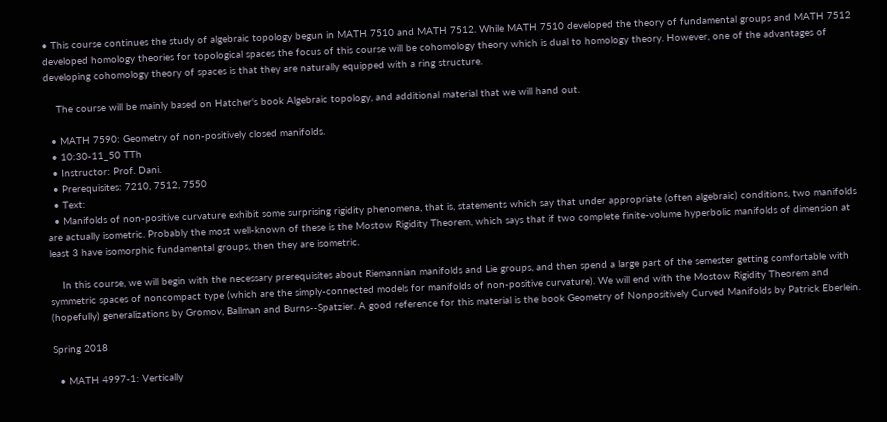• This course continues the study of algebraic topology begun in MATH 7510 and MATH 7512. While MATH 7510 developed the theory of fundamental groups and MATH 7512 developed homology theories for topological spaces the focus of this course will be cohomology theory which is dual to homology theory. However, one of the advantages of developing cohomology theory of spaces is that they are naturally equipped with a ring structure.

    The course will be mainly based on Hatcher's book Algebraic topology, and additional material that we will hand out.

  • MATH 7590: Geometry of non-positively closed manifolds.
  • 10:30-11_50 TTh
  • Instructor: Prof. Dani.
  • Prerequisites: 7210, 7512, 7550
  • Text:
  • Manifolds of non-positive curvature exhibit some surprising rigidity phenomena, that is, statements which say that under appropriate (often algebraic) conditions, two manifolds are actually isometric. Probably the most well-known of these is the Mostow Rigidity Theorem, which says that if two complete finite-volume hyperbolic manifolds of dimension at least 3 have isomorphic fundamental groups, then they are isometric.

    In this course, we will begin with the necessary prerequisites about Riemannian manifolds and Lie groups, and then spend a large part of the semester getting comfortable with symmetric spaces of noncompact type (which are the simply-connected models for manifolds of non-positive curvature). We will end with the Mostow Rigidity Theorem and (hopefully) generalizations by Gromov, Ballman and Burns--Spatzier. A good reference for this material is the book Geometry of Nonpositively Curved Manifolds by Patrick Eberlein.

Spring 2018

  • MATH 4997-1: Vertically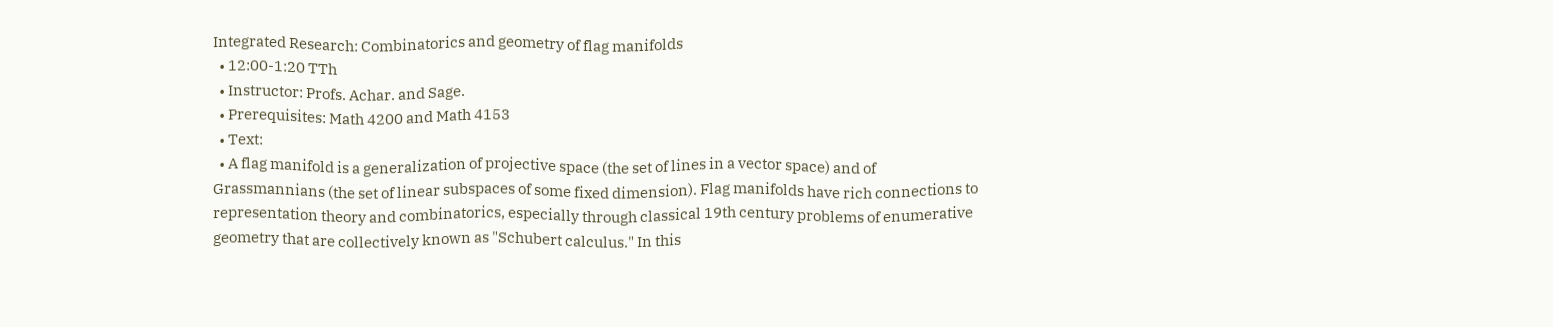Integrated Research: Combinatorics and geometry of flag manifolds
  • 12:00-1:20 TTh
  • Instructor: Profs. Achar. and Sage.
  • Prerequisites: Math 4200 and Math 4153
  • Text:
  • A flag manifold is a generalization of projective space (the set of lines in a vector space) and of Grassmannians (the set of linear subspaces of some fixed dimension). Flag manifolds have rich connections to representation theory and combinatorics, especially through classical 19th century problems of enumerative geometry that are collectively known as "Schubert calculus." In this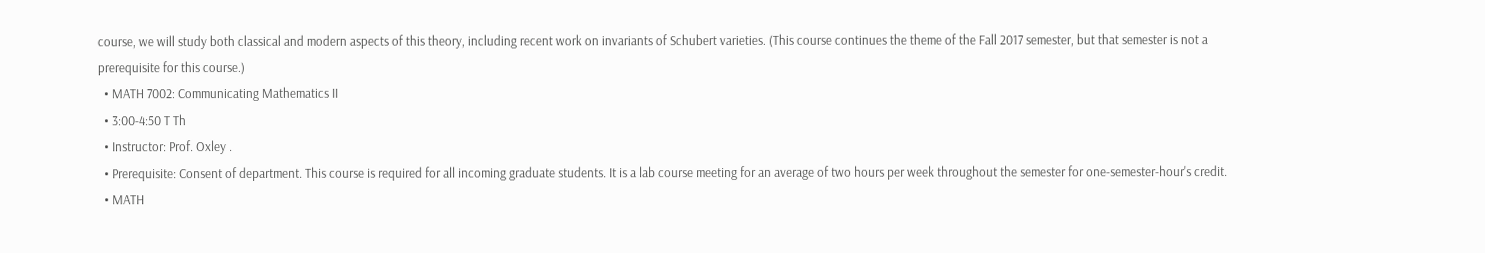course, we will study both classical and modern aspects of this theory, including recent work on invariants of Schubert varieties. (This course continues the theme of the Fall 2017 semester, but that semester is not a prerequisite for this course.)
  • MATH 7002: Communicating Mathematics II
  • 3:00-4:50 T Th
  • Instructor: Prof. Oxley .
  • Prerequisite: Consent of department. This course is required for all incoming graduate students. It is a lab course meeting for an average of two hours per week throughout the semester for one-semester-hour's credit.
  • MATH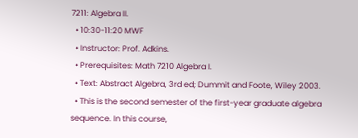7211: Algebra II.
  • 10:30-11:20 MWF
  • Instructor: Prof. Adkins.
  • Prerequisites: Math 7210 Algebra I.
  • Text: Abstract Algebra, 3rd ed; Dummit and Foote, Wiley 2003.
  • This is the second semester of the first-year graduate algebra sequence. In this course,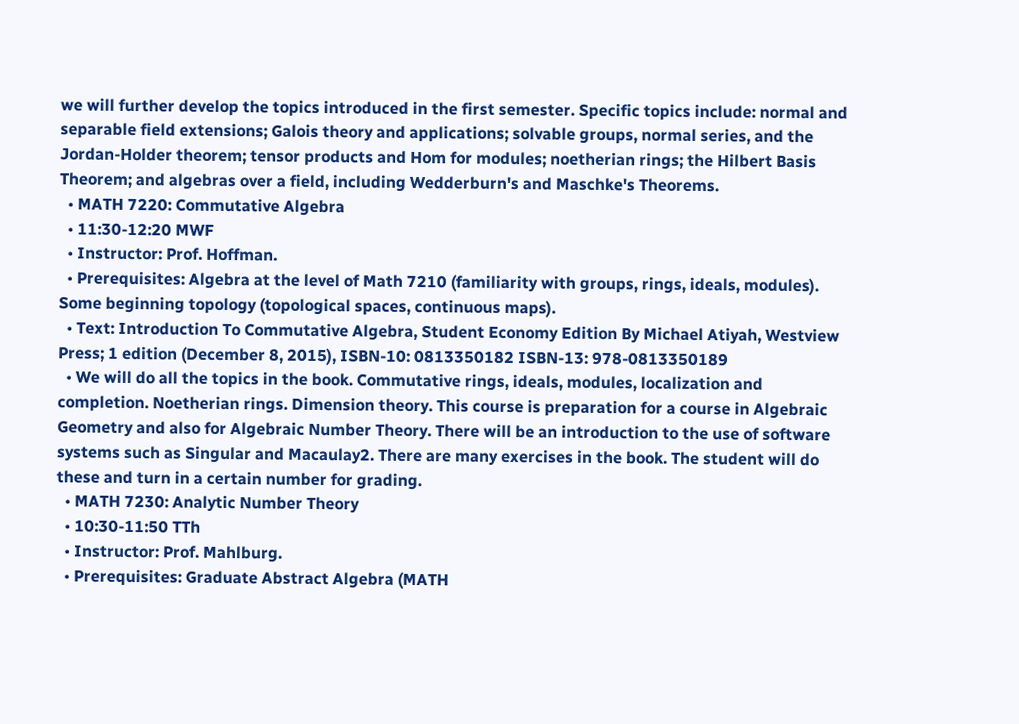we will further develop the topics introduced in the first semester. Specific topics include: normal and separable field extensions; Galois theory and applications; solvable groups, normal series, and the Jordan-Holder theorem; tensor products and Hom for modules; noetherian rings; the Hilbert Basis Theorem; and algebras over a field, including Wedderburn's and Maschke's Theorems.
  • MATH 7220: Commutative Algebra
  • 11:30-12:20 MWF
  • Instructor: Prof. Hoffman.
  • Prerequisites: Algebra at the level of Math 7210 (familiarity with groups, rings, ideals, modules). Some beginning topology (topological spaces, continuous maps).
  • Text: Introduction To Commutative Algebra, Student Economy Edition By Michael Atiyah, Westview Press; 1 edition (December 8, 2015), ISBN-10: 0813350182 ISBN-13: 978-0813350189
  • We will do all the topics in the book. Commutative rings, ideals, modules, localization and completion. Noetherian rings. Dimension theory. This course is preparation for a course in Algebraic Geometry and also for Algebraic Number Theory. There will be an introduction to the use of software systems such as Singular and Macaulay2. There are many exercises in the book. The student will do these and turn in a certain number for grading.
  • MATH 7230: Analytic Number Theory
  • 10:30-11:50 TTh
  • Instructor: Prof. Mahlburg.
  • Prerequisites: Graduate Abstract Algebra (MATH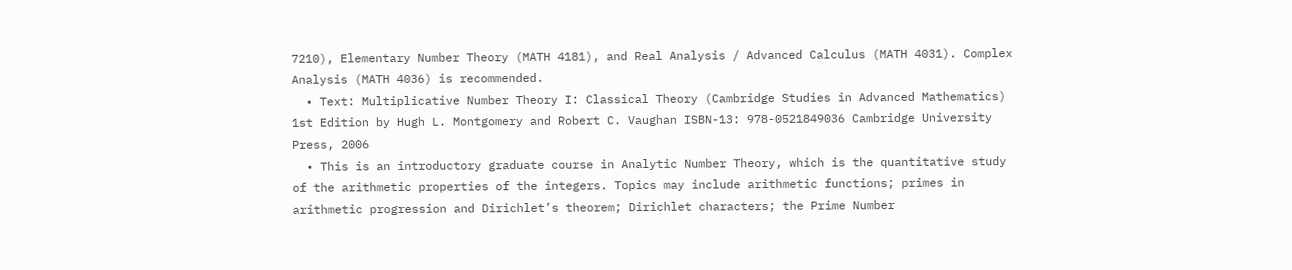7210), Elementary Number Theory (MATH 4181), and Real Analysis / Advanced Calculus (MATH 4031). Complex Analysis (MATH 4036) is recommended.
  • Text: Multiplicative Number Theory I: Classical Theory (Cambridge Studies in Advanced Mathematics) 1st Edition by Hugh L. Montgomery and Robert C. Vaughan ISBN-13: 978-0521849036 Cambridge University Press, 2006
  • This is an introductory graduate course in Analytic Number Theory, which is the quantitative study of the arithmetic properties of the integers. Topics may include arithmetic functions; primes in arithmetic progression and Dirichlet’s theorem; Dirichlet characters; the Prime Number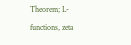Theorem; L-functions, zeta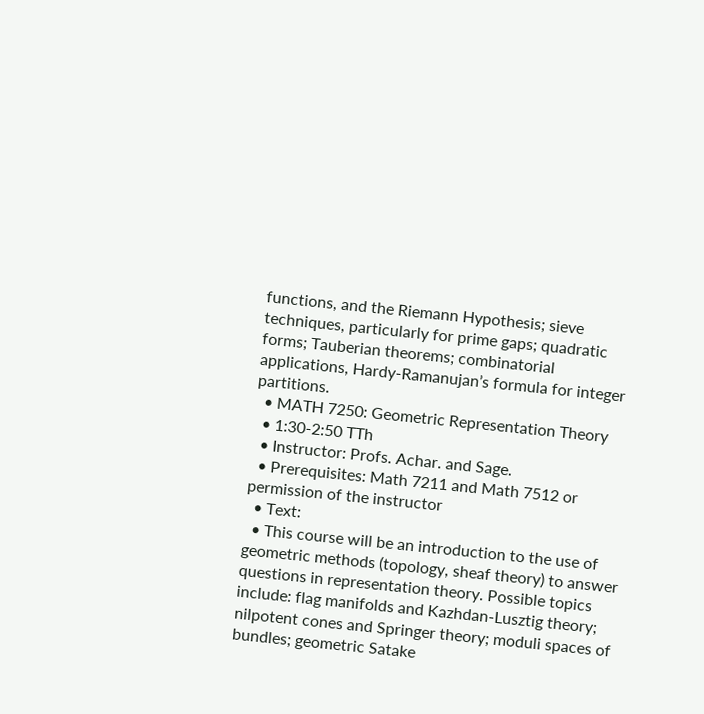functions, and the Riemann Hypothesis; sieve techniques, particularly for prime gaps; quadratic forms; Tauberian theorems; combinatorial applications, Hardy-Ramanujan’s formula for integer partitions.
  • MATH 7250: Geometric Representation Theory
  • 1:30-2:50 TTh
  • Instructor: Profs. Achar. and Sage.
  • Prerequisites: Math 7211 and Math 7512 or permission of the instructor
  • Text:
  • This course will be an introduction to the use of geometric methods (topology, sheaf theory) to answer questions in representation theory. Possible topics include: flag manifolds and Kazhdan-Lusztig theory; nilpotent cones and Springer theory; moduli spaces of bundles; geometric Satake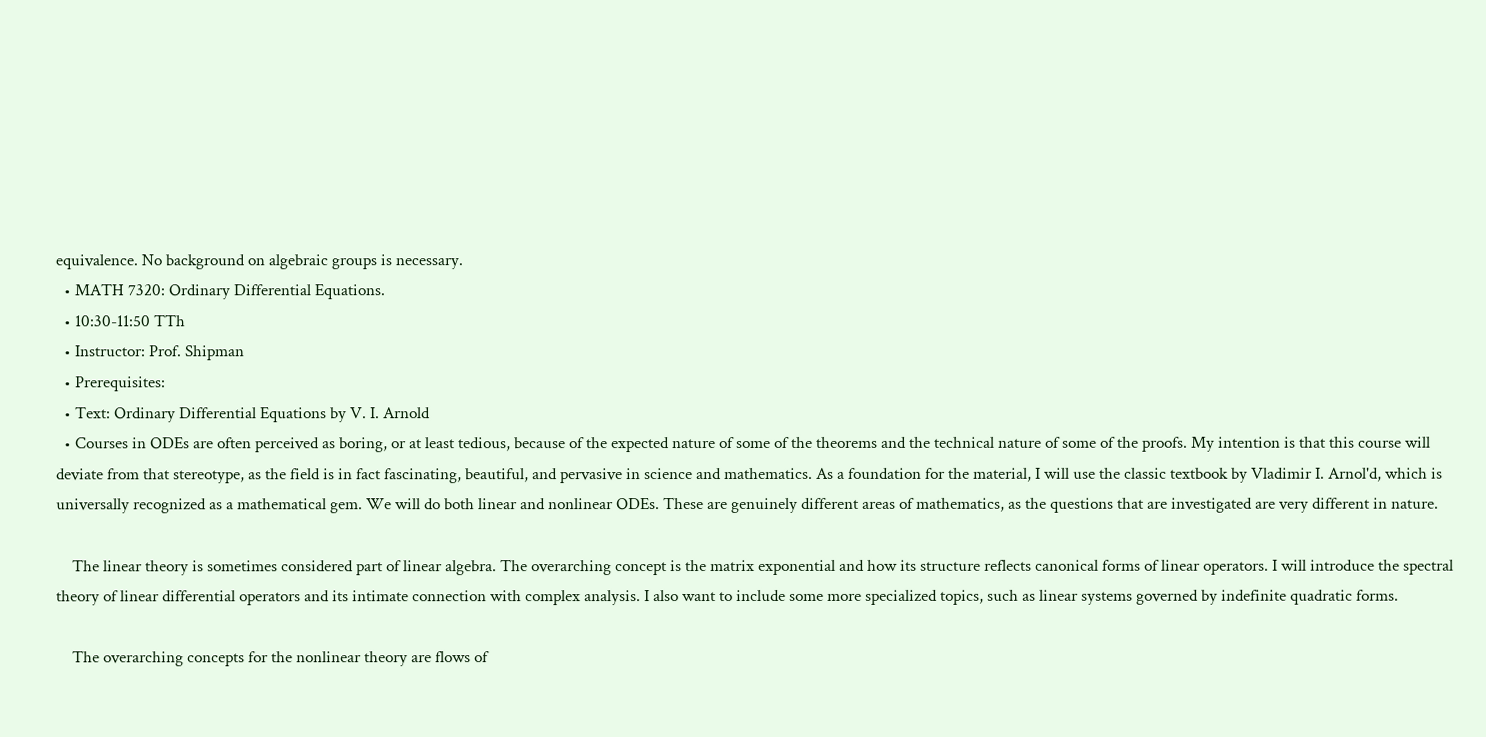equivalence. No background on algebraic groups is necessary.
  • MATH 7320: Ordinary Differential Equations.
  • 10:30-11:50 TTh
  • Instructor: Prof. Shipman
  • Prerequisites:
  • Text: Ordinary Differential Equations by V. I. Arnold
  • Courses in ODEs are often perceived as boring, or at least tedious, because of the expected nature of some of the theorems and the technical nature of some of the proofs. My intention is that this course will deviate from that stereotype, as the field is in fact fascinating, beautiful, and pervasive in science and mathematics. As a foundation for the material, I will use the classic textbook by Vladimir I. Arnol'd, which is universally recognized as a mathematical gem. We will do both linear and nonlinear ODEs. These are genuinely different areas of mathematics, as the questions that are investigated are very different in nature.

    The linear theory is sometimes considered part of linear algebra. The overarching concept is the matrix exponential and how its structure reflects canonical forms of linear operators. I will introduce the spectral theory of linear differential operators and its intimate connection with complex analysis. I also want to include some more specialized topics, such as linear systems governed by indefinite quadratic forms.

    The overarching concepts for the nonlinear theory are flows of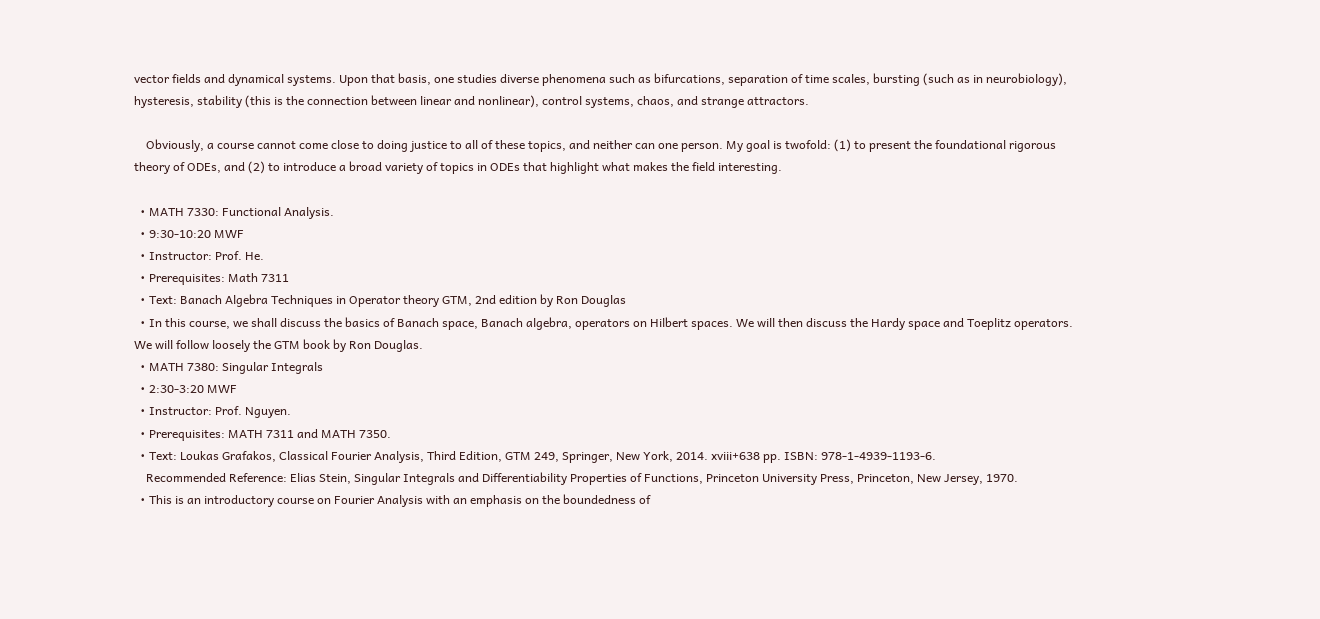vector fields and dynamical systems. Upon that basis, one studies diverse phenomena such as bifurcations, separation of time scales, bursting (such as in neurobiology), hysteresis, stability (this is the connection between linear and nonlinear), control systems, chaos, and strange attractors.

    Obviously, a course cannot come close to doing justice to all of these topics, and neither can one person. My goal is twofold: (1) to present the foundational rigorous theory of ODEs, and (2) to introduce a broad variety of topics in ODEs that highlight what makes the field interesting.

  • MATH 7330: Functional Analysis.
  • 9:30-10:20 MWF
  • Instructor: Prof. He.
  • Prerequisites: Math 7311
  • Text: Banach Algebra Techniques in Operator theory GTM, 2nd edition by Ron Douglas
  • In this course, we shall discuss the basics of Banach space, Banach algebra, operators on Hilbert spaces. We will then discuss the Hardy space and Toeplitz operators. We will follow loosely the GTM book by Ron Douglas.
  • MATH 7380: Singular Integrals
  • 2:30-3:20 MWF
  • Instructor: Prof. Nguyen.
  • Prerequisites: MATH 7311 and MATH 7350.
  • Text: Loukas Grafakos, Classical Fourier Analysis, Third Edition, GTM 249, Springer, New York, 2014. xviii+638 pp. ISBN: 978-1-4939-1193-6.
    Recommended Reference: Elias Stein, Singular Integrals and Differentiability Properties of Functions, Princeton University Press, Princeton, New Jersey, 1970.
  • This is an introductory course on Fourier Analysis with an emphasis on the boundedness of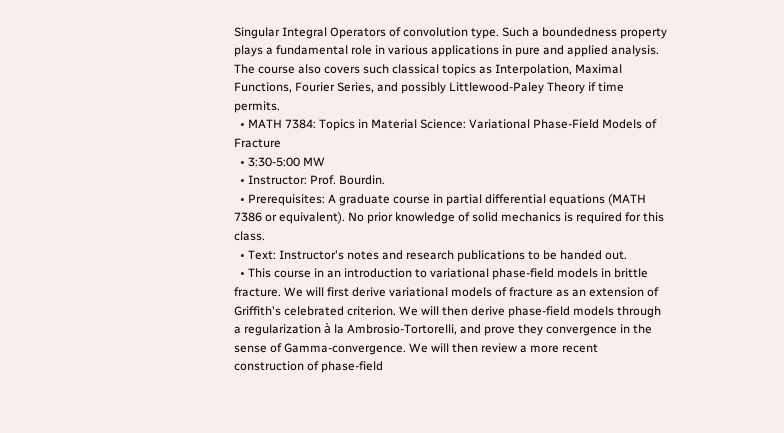Singular Integral Operators of convolution type. Such a boundedness property plays a fundamental role in various applications in pure and applied analysis. The course also covers such classical topics as Interpolation, Maximal Functions, Fourier Series, and possibly Littlewood-Paley Theory if time permits.
  • MATH 7384: Topics in Material Science: Variational Phase-Field Models of Fracture
  • 3:30-5:00 MW
  • Instructor: Prof. Bourdin.
  • Prerequisites: A graduate course in partial differential equations (MATH 7386 or equivalent). No prior knowledge of solid mechanics is required for this class.
  • Text: Instructor's notes and research publications to be handed out.
  • This course in an introduction to variational phase-field models in brittle fracture. We will first derive variational models of fracture as an extension of Griffith's celebrated criterion. We will then derive phase-field models through a regularization à la Ambrosio-Tortorelli, and prove they convergence in the sense of Gamma-convergence. We will then review a more recent construction of phase-field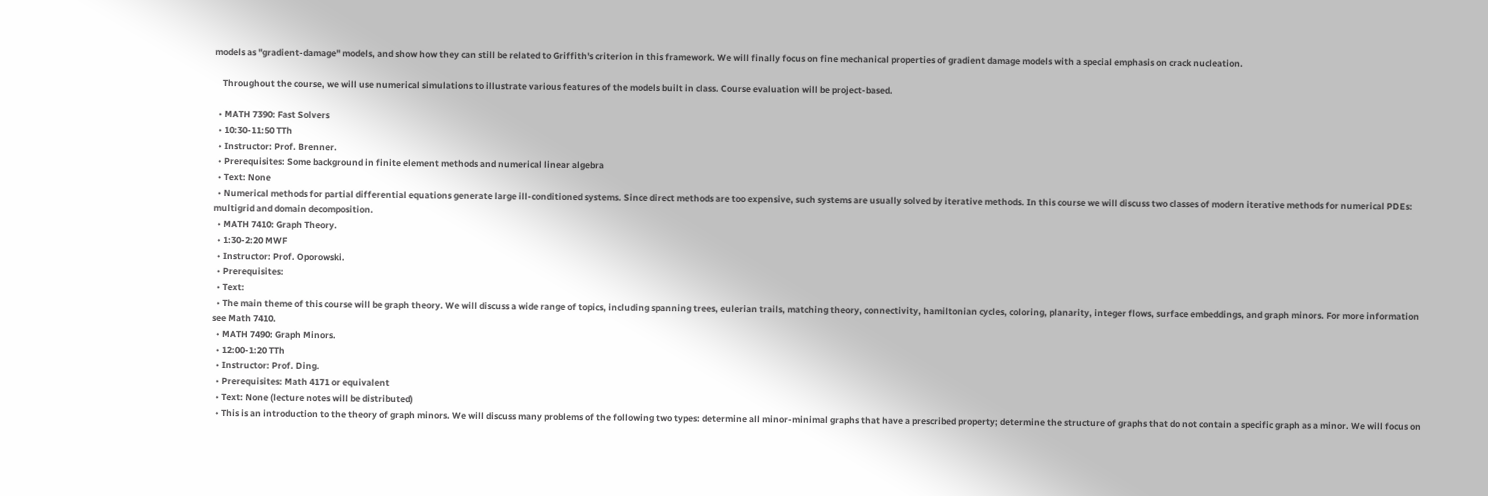models as "gradient-damage" models, and show how they can still be related to Griffith's criterion in this framework. We will finally focus on fine mechanical properties of gradient damage models with a special emphasis on crack nucleation.

    Throughout the course, we will use numerical simulations to illustrate various features of the models built in class. Course evaluation will be project-based.

  • MATH 7390: Fast Solvers
  • 10:30-11:50 TTh
  • Instructor: Prof. Brenner.
  • Prerequisites: Some background in finite element methods and numerical linear algebra
  • Text: None
  • Numerical methods for partial differential equations generate large ill-conditioned systems. Since direct methods are too expensive, such systems are usually solved by iterative methods. In this course we will discuss two classes of modern iterative methods for numerical PDEs: multigrid and domain decomposition.
  • MATH 7410: Graph Theory.
  • 1:30-2:20 MWF
  • Instructor: Prof. Oporowski.
  • Prerequisites:
  • Text:
  • The main theme of this course will be graph theory. We will discuss a wide range of topics, including spanning trees, eulerian trails, matching theory, connectivity, hamiltonian cycles, coloring, planarity, integer flows, surface embeddings, and graph minors. For more information see Math 7410.
  • MATH 7490: Graph Minors.
  • 12:00-1:20 TTh
  • Instructor: Prof. Ding.
  • Prerequisites: Math 4171 or equivalent
  • Text: None (lecture notes will be distributed)
  • This is an introduction to the theory of graph minors. We will discuss many problems of the following two types: determine all minor-minimal graphs that have a prescribed property; determine the structure of graphs that do not contain a specific graph as a minor. We will focus on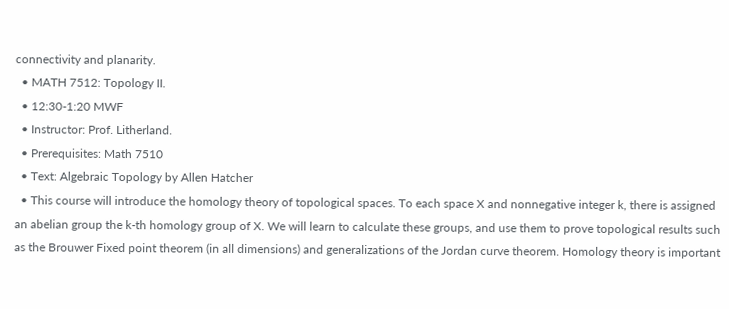connectivity and planarity.
  • MATH 7512: Topology II.
  • 12:30-1:20 MWF
  • Instructor: Prof. Litherland.
  • Prerequisites: Math 7510
  • Text: Algebraic Topology by Allen Hatcher
  • This course will introduce the homology theory of topological spaces. To each space X and nonnegative integer k, there is assigned an abelian group the k-th homology group of X. We will learn to calculate these groups, and use them to prove topological results such as the Brouwer Fixed point theorem (in all dimensions) and generalizations of the Jordan curve theorem. Homology theory is important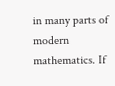in many parts of modern mathematics. If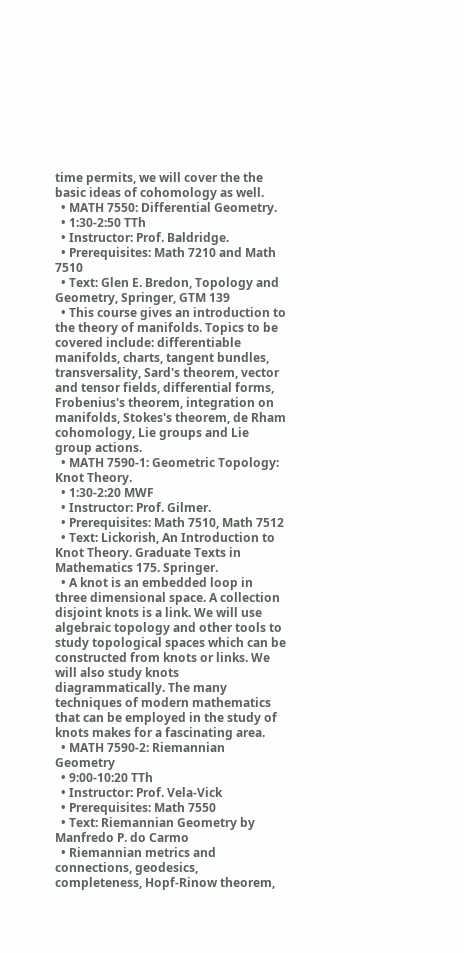time permits, we will cover the the basic ideas of cohomology as well.
  • MATH 7550: Differential Geometry.
  • 1:30-2:50 TTh
  • Instructor: Prof. Baldridge.
  • Prerequisites: Math 7210 and Math 7510
  • Text: Glen E. Bredon, Topology and Geometry, Springer, GTM 139
  • This course gives an introduction to the theory of manifolds. Topics to be covered include: differentiable manifolds, charts, tangent bundles, transversality, Sard's theorem, vector and tensor fields, differential forms, Frobenius's theorem, integration on manifolds, Stokes's theorem, de Rham cohomology, Lie groups and Lie group actions.
  • MATH 7590-1: Geometric Topology: Knot Theory.
  • 1:30-2:20 MWF
  • Instructor: Prof. Gilmer.
  • Prerequisites: Math 7510, Math 7512
  • Text: Lickorish, An Introduction to Knot Theory. Graduate Texts in Mathematics 175. Springer.
  • A knot is an embedded loop in three dimensional space. A collection disjoint knots is a link. We will use algebraic topology and other tools to study topological spaces which can be constructed from knots or links. We will also study knots diagrammatically. The many techniques of modern mathematics that can be employed in the study of knots makes for a fascinating area.
  • MATH 7590-2: Riemannian Geometry
  • 9:00-10:20 TTh
  • Instructor: Prof. Vela-Vick
  • Prerequisites: Math 7550
  • Text: Riemannian Geometry by Manfredo P. do Carmo
  • Riemannian metrics and connections, geodesics, completeness, Hopf-Rinow theorem,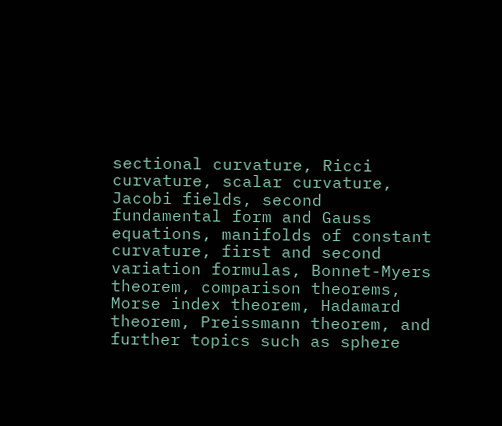sectional curvature, Ricci curvature, scalar curvature, Jacobi fields, second fundamental form and Gauss equations, manifolds of constant curvature, first and second variation formulas, Bonnet-Myers theorem, comparison theorems, Morse index theorem, Hadamard theorem, Preissmann theorem, and further topics such as sphere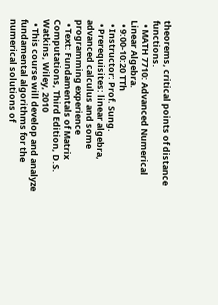theorems, critical points of distance functions.
  • MATH 7710: Advanced Numerical Linear Algebra.
  • 9:00-10:20 TTh
  • Instructor: Prof. Sung.
  • Prerequisites: linear algebra, advanced calculus and some programming experience
  • Text: Fundamentals of Matrix Computations, Third Edition, D.S. Watkins, Wiley, 2010
  • This course will develop and analyze fundamental algorithms for the numerical solutions of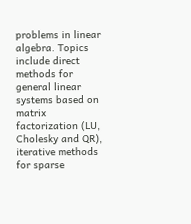problems in linear algebra. Topics include direct methods for general linear systems based on matrix factorization (LU, Cholesky and QR), iterative methods for sparse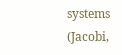systems (Jacobi,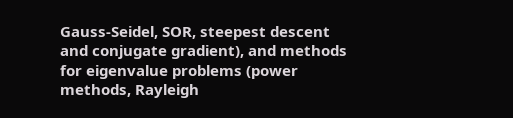Gauss-Seidel, SOR, steepest descent and conjugate gradient), and methods for eigenvalue problems (power methods, Rayleigh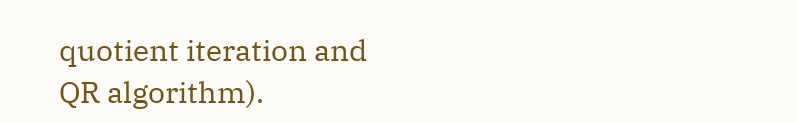quotient iteration and QR algorithm).